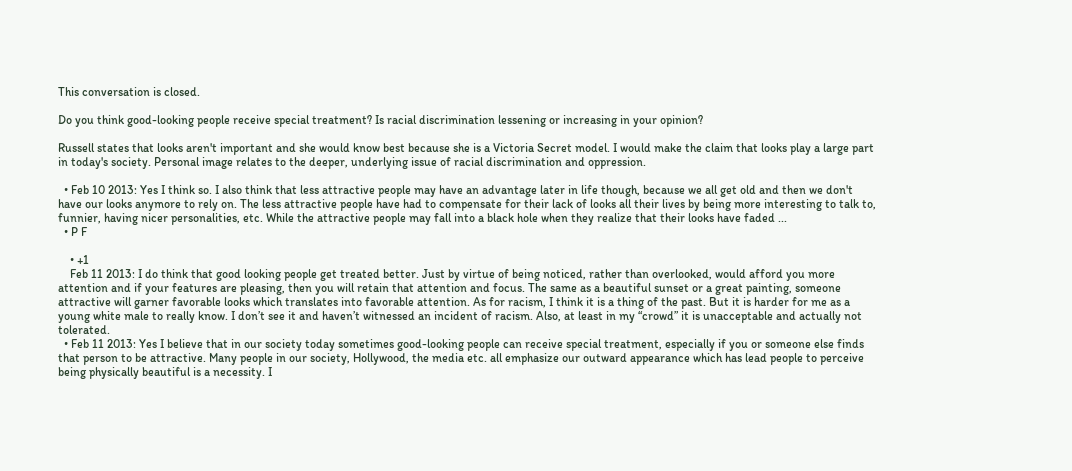This conversation is closed.

Do you think good-looking people receive special treatment? Is racial discrimination lessening or increasing in your opinion?

Russell states that looks aren't important and she would know best because she is a Victoria Secret model. I would make the claim that looks play a large part in today's society. Personal image relates to the deeper, underlying issue of racial discrimination and oppression.

  • Feb 10 2013: Yes I think so. I also think that less attractive people may have an advantage later in life though, because we all get old and then we don't have our looks anymore to rely on. The less attractive people have had to compensate for their lack of looks all their lives by being more interesting to talk to, funnier, having nicer personalities, etc. While the attractive people may fall into a black hole when they realize that their looks have faded ...
  • P F

    • +1
    Feb 11 2013: I do think that good looking people get treated better. Just by virtue of being noticed, rather than overlooked, would afford you more attention and if your features are pleasing, then you will retain that attention and focus. The same as a beautiful sunset or a great painting, someone attractive will garner favorable looks which translates into favorable attention. As for racism, I think it is a thing of the past. But it is harder for me as a young white male to really know. I don’t see it and haven’t witnessed an incident of racism. Also, at least in my “crowd” it is unacceptable and actually not tolerated.
  • Feb 11 2013: Yes I believe that in our society today sometimes good-looking people can receive special treatment, especially if you or someone else finds that person to be attractive. Many people in our society, Hollywood, the media etc. all emphasize our outward appearance which has lead people to perceive being physically beautiful is a necessity. I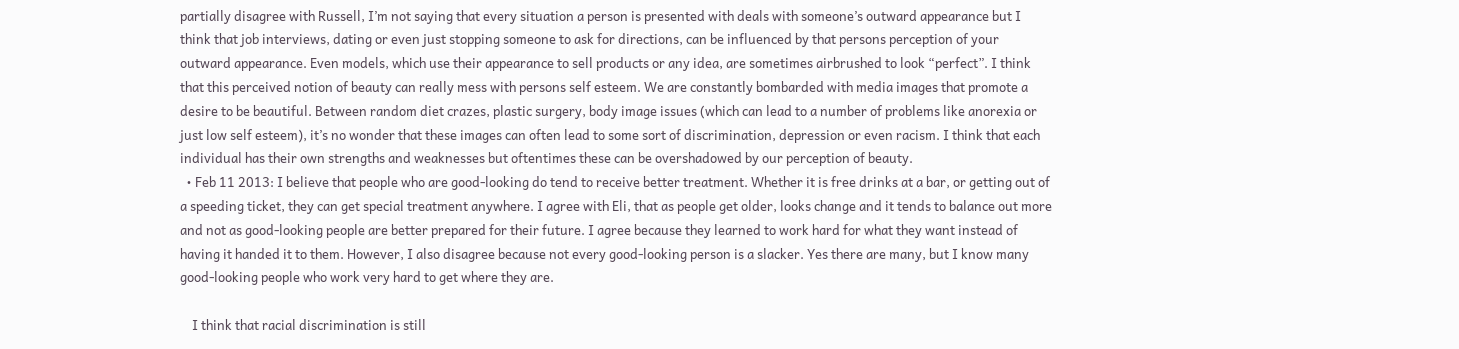partially disagree with Russell, I’m not saying that every situation a person is presented with deals with someone’s outward appearance but I think that job interviews, dating or even just stopping someone to ask for directions, can be influenced by that persons perception of your outward appearance. Even models, which use their appearance to sell products or any idea, are sometimes airbrushed to look “perfect”. I think that this perceived notion of beauty can really mess with persons self esteem. We are constantly bombarded with media images that promote a desire to be beautiful. Between random diet crazes, plastic surgery, body image issues (which can lead to a number of problems like anorexia or just low self esteem), it’s no wonder that these images can often lead to some sort of discrimination, depression or even racism. I think that each individual has their own strengths and weaknesses but oftentimes these can be overshadowed by our perception of beauty.
  • Feb 11 2013: I believe that people who are good-looking do tend to receive better treatment. Whether it is free drinks at a bar, or getting out of a speeding ticket, they can get special treatment anywhere. I agree with Eli, that as people get older, looks change and it tends to balance out more and not as good-looking people are better prepared for their future. I agree because they learned to work hard for what they want instead of having it handed it to them. However, I also disagree because not every good-looking person is a slacker. Yes there are many, but I know many good-looking people who work very hard to get where they are.

    I think that racial discrimination is still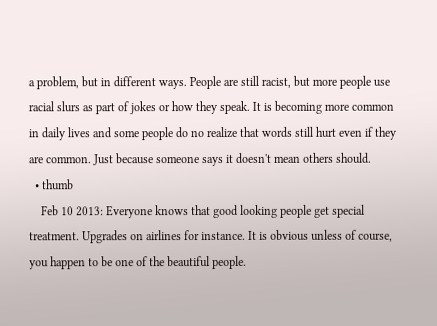a problem, but in different ways. People are still racist, but more people use racial slurs as part of jokes or how they speak. It is becoming more common in daily lives and some people do no realize that words still hurt even if they are common. Just because someone says it doesn't mean others should.
  • thumb
    Feb 10 2013: Everyone knows that good looking people get special treatment. Upgrades on airlines for instance. It is obvious unless of course, you happen to be one of the beautiful people.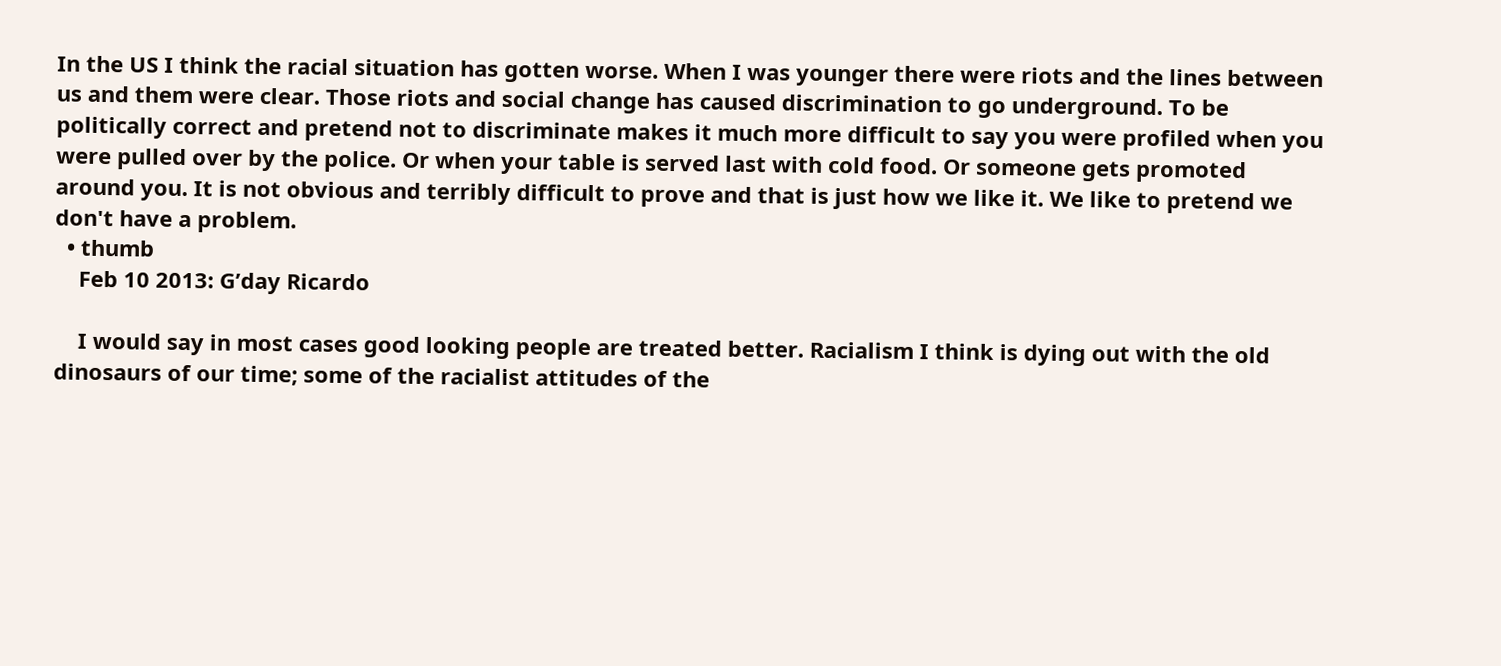In the US I think the racial situation has gotten worse. When I was younger there were riots and the lines between us and them were clear. Those riots and social change has caused discrimination to go underground. To be politically correct and pretend not to discriminate makes it much more difficult to say you were profiled when you were pulled over by the police. Or when your table is served last with cold food. Or someone gets promoted around you. It is not obvious and terribly difficult to prove and that is just how we like it. We like to pretend we don't have a problem.
  • thumb
    Feb 10 2013: G’day Ricardo

    I would say in most cases good looking people are treated better. Racialism I think is dying out with the old dinosaurs of our time; some of the racialist attitudes of the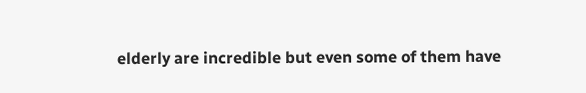elderly are incredible but even some of them have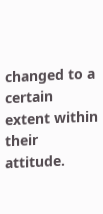changed to a certain extent within their attitude.